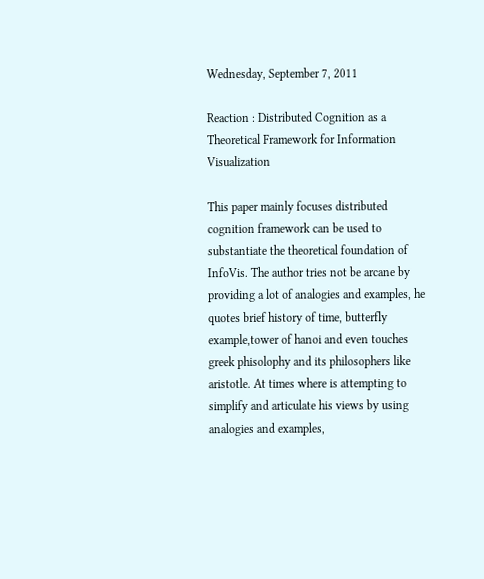Wednesday, September 7, 2011

Reaction : Distributed Cognition as a Theoretical Framework for Information Visualization

This paper mainly focuses distributed cognition framework can be used to
substantiate the theoretical foundation of InfoVis. The author tries not be arcane by providing a lot of analogies and examples, he quotes brief history of time, butterfly example,tower of hanoi and even touches greek phisolophy and its philosophers like aristotle. At times where is attempting to simplify and articulate his views by using analogies and examples,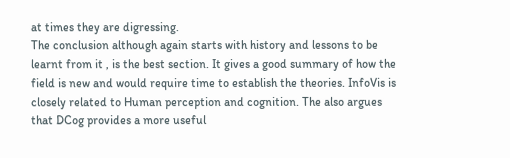at times they are digressing.
The conclusion although again starts with history and lessons to be learnt from it , is the best section. It gives a good summary of how the field is new and would require time to establish the theories. InfoVis is closely related to Human perception and cognition. The also argues that DCog provides a more useful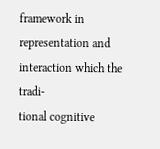framework in representation and interaction which the tradi-
tional cognitive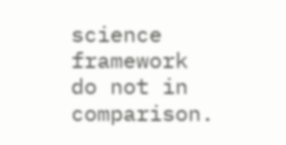science framework do not in comparison.